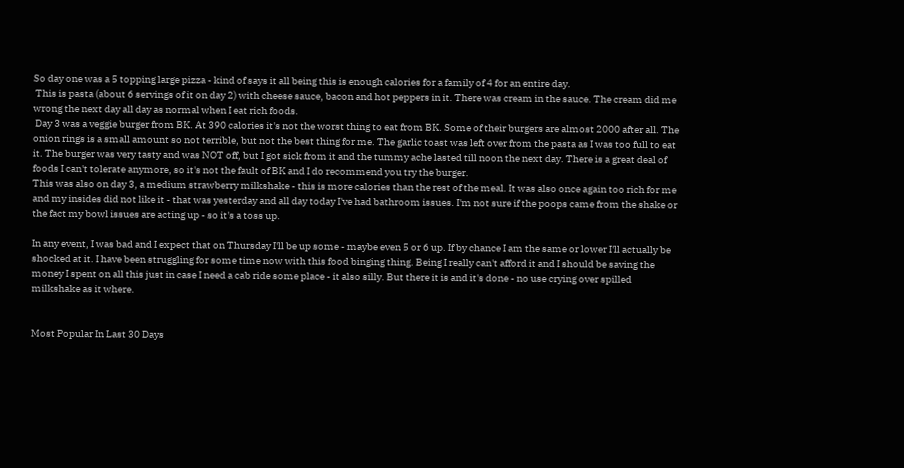So day one was a 5 topping large pizza - kind of says it all being this is enough calories for a family of 4 for an entire day.
 This is pasta (about 6 servings of it on day 2) with cheese sauce, bacon and hot peppers in it. There was cream in the sauce. The cream did me wrong the next day all day as normal when I eat rich foods.
 Day 3 was a veggie burger from BK. At 390 calories it's not the worst thing to eat from BK. Some of their burgers are almost 2000 after all. The onion rings is a small amount so not terrible, but not the best thing for me. The garlic toast was left over from the pasta as I was too full to eat it. The burger was very tasty and was NOT off, but I got sick from it and the tummy ache lasted till noon the next day. There is a great deal of foods I can't tolerate anymore, so it's not the fault of BK and I do recommend you try the burger.
This was also on day 3, a medium strawberry milkshake - this is more calories than the rest of the meal. It was also once again too rich for me and my insides did not like it - that was yesterday and all day today I've had bathroom issues. I'm not sure if the poops came from the shake or the fact my bowl issues are acting up - so it's a toss up.

In any event, I was bad and I expect that on Thursday I'll be up some - maybe even 5 or 6 up. If by chance I am the same or lower I'll actually be shocked at it. I have been struggling for some time now with this food binging thing. Being I really can't afford it and I should be saving the money I spent on all this just in case I need a cab ride some place - it also silly. But there it is and it's done - no use crying over spilled milkshake as it where.


Most Popular In Last 30 Days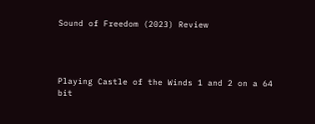Sound of Freedom (2023) Review




Playing Castle of the Winds 1 and 2 on a 64 bit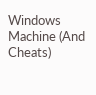Windows Machine (And Cheats)